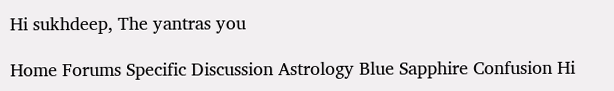Hi sukhdeep, The yantras you

Home Forums Specific Discussion Astrology Blue Sapphire Confusion Hi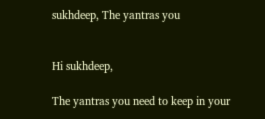sukhdeep, The yantras you


Hi sukhdeep,

The yantras you need to keep in your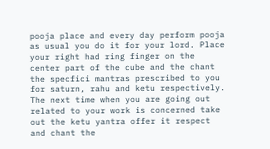pooja place and every day perform pooja as usual you do it for your lord. Place your right had ring finger on the center part of the cube and the chant the specfici mantras prescribed to you for saturn, rahu and ketu respectively. The next time when you are going out related to your work is concerned take out the ketu yantra offer it respect and chant the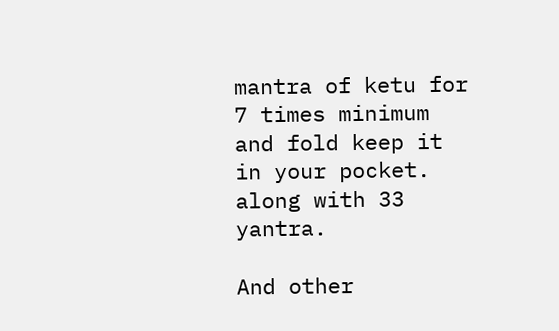mantra of ketu for 7 times minimum and fold keep it in your pocket. along with 33 yantra.

And other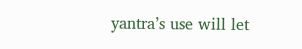yantra’s use will let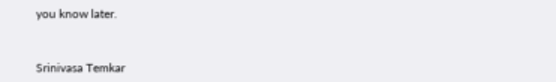you know later.


Srinivasa Temkar